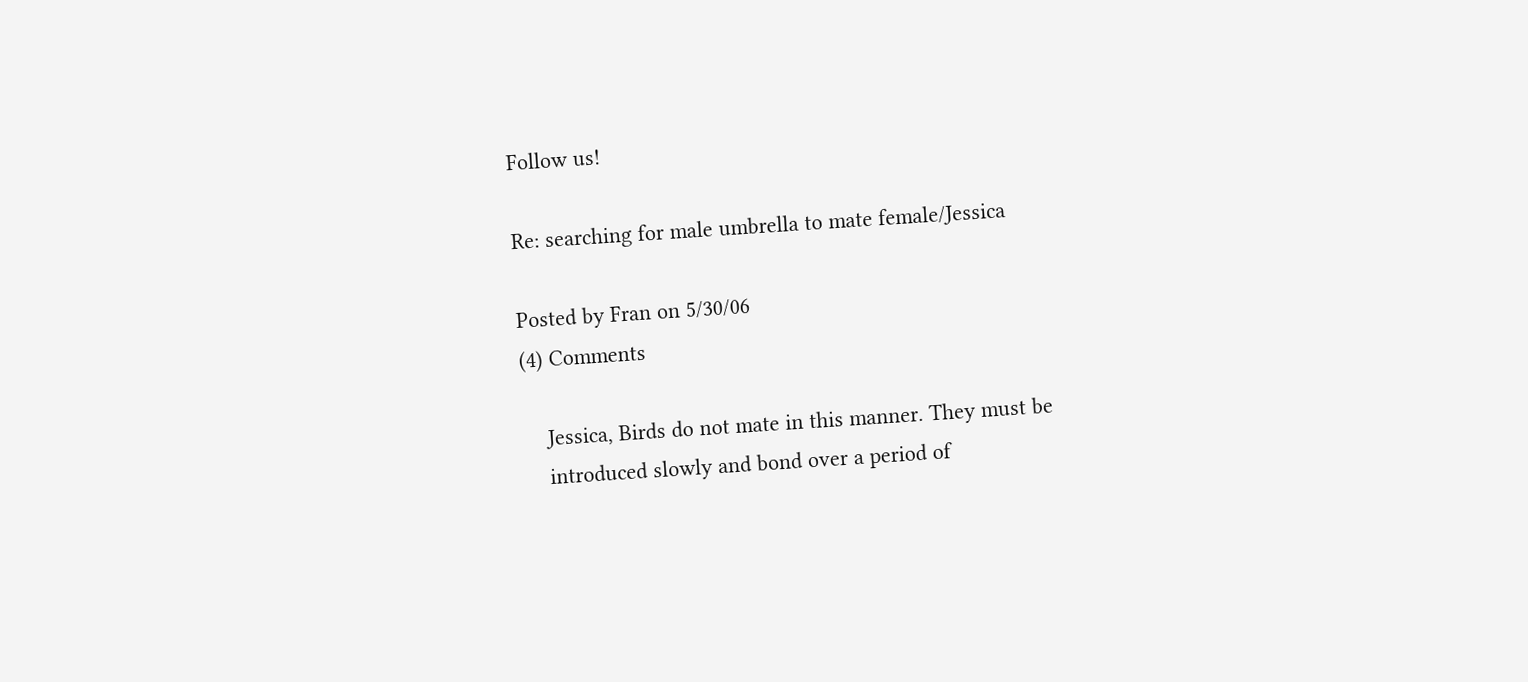Follow us!

Re: searching for male umbrella to mate female/Jessica

Posted by Fran on 5/30/06
(4) Comments

    Jessica, Birds do not mate in this manner. They must be
    introduced slowly and bond over a period of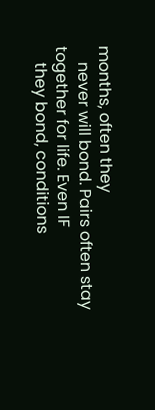months, often they
    never will bond. Pairs often stay together for life. Even IF
    they bond, conditions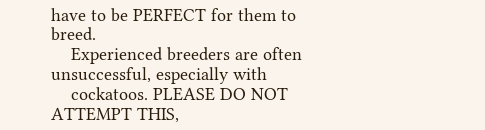have to be PERFECT for them to breed.
    Experienced breeders are often unsuccessful, especially with
    cockatoos. PLEASE DO NOT ATTEMPT THIS,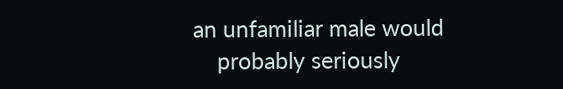an unfamiliar male would
    probably seriously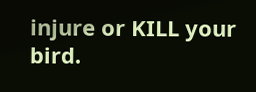injure or KILL your bird.